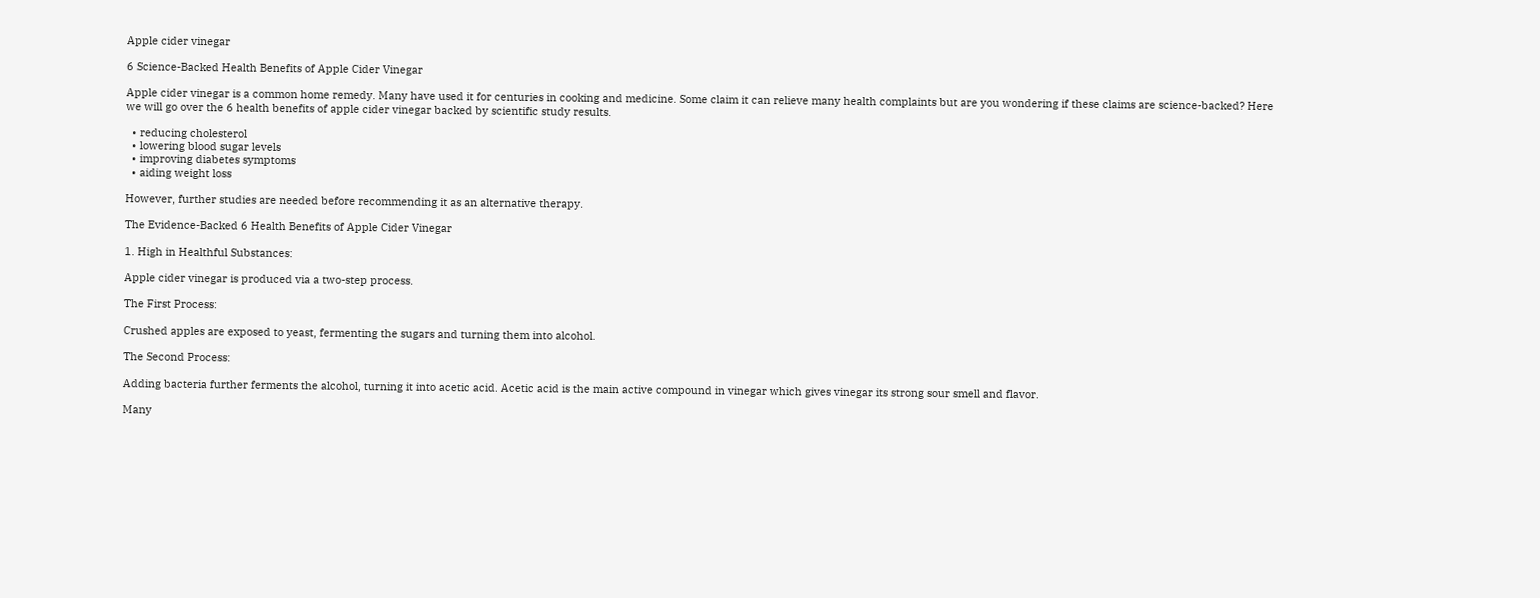Apple cider vinegar

6 Science-Backed Health Benefits of Apple Cider Vinegar

Apple cider vinegar is a common home remedy. Many have used it for centuries in cooking and medicine. Some claim it can relieve many health complaints but are you wondering if these claims are science-backed? Here we will go over the 6 health benefits of apple cider vinegar backed by scientific study results.

  • reducing cholesterol
  • lowering blood sugar levels
  • improving diabetes symptoms
  • aiding weight loss

However, further studies are needed before recommending it as an alternative therapy.

The Evidence-Backed 6 Health Benefits of Apple Cider Vinegar

1. High in Healthful Substances:

Apple cider vinegar is produced via a two-step process.

The First Process:

Crushed apples are exposed to yeast, fermenting the sugars and turning them into alcohol.

The Second Process:

Adding bacteria further ferments the alcohol, turning it into acetic acid. Acetic acid is the main active compound in vinegar which gives vinegar its strong sour smell and flavor.

Many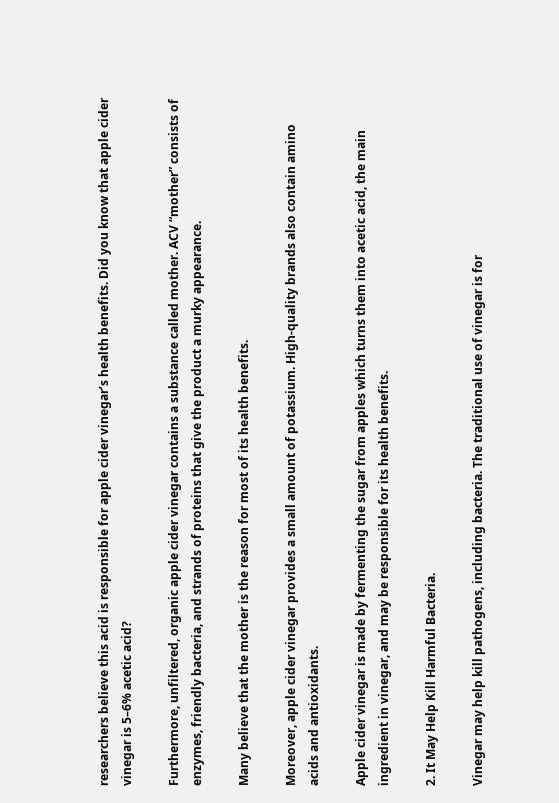researchers believe this acid is responsible for apple cider vinegar’s health benefits. Did you know that apple cider vinegar is 5–6% acetic acid?

Furthermore, unfiltered, organic apple cider vinegar contains a substance called mother. ACV “mother” consists of enzymes, friendly bacteria, and strands of proteins that give the product a murky appearance.

Many believe that the mother is the reason for most of its health benefits.

Moreover, apple cider vinegar provides a small amount of potassium. High-quality brands also contain amino acids and antioxidants.

Apple cider vinegar is made by fermenting the sugar from apples which turns them into acetic acid, the main ingredient in vinegar, and may be responsible for its health benefits.

2. It May Help Kill Harmful Bacteria.

Vinegar may help kill pathogens, including bacteria. The traditional use of vinegar is for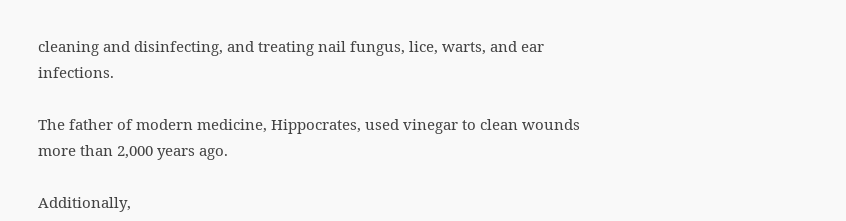cleaning and disinfecting, and treating nail fungus, lice, warts, and ear infections.

The father of modern medicine, Hippocrates, used vinegar to clean wounds more than 2,000 years ago.

Additionally,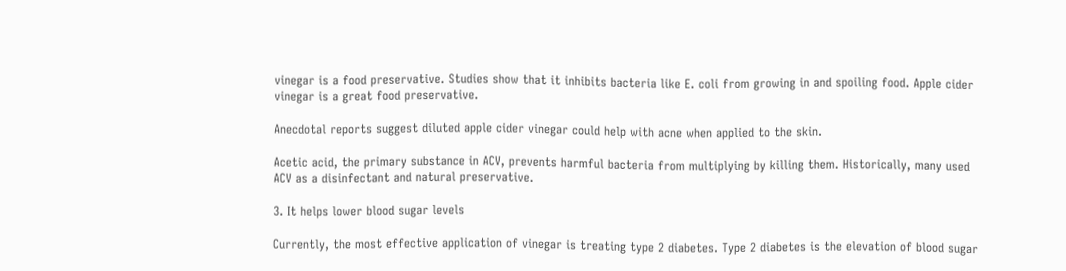vinegar is a food preservative. Studies show that it inhibits bacteria like E. coli from growing in and spoiling food. Apple cider vinegar is a great food preservative.

Anecdotal reports suggest diluted apple cider vinegar could help with acne when applied to the skin.

Acetic acid, the primary substance in ACV, prevents harmful bacteria from multiplying by killing them. Historically, many used ACV as a disinfectant and natural preservative.

3. It helps lower blood sugar levels

Currently, the most effective application of vinegar is treating type 2 diabetes. Type 2 diabetes is the elevation of blood sugar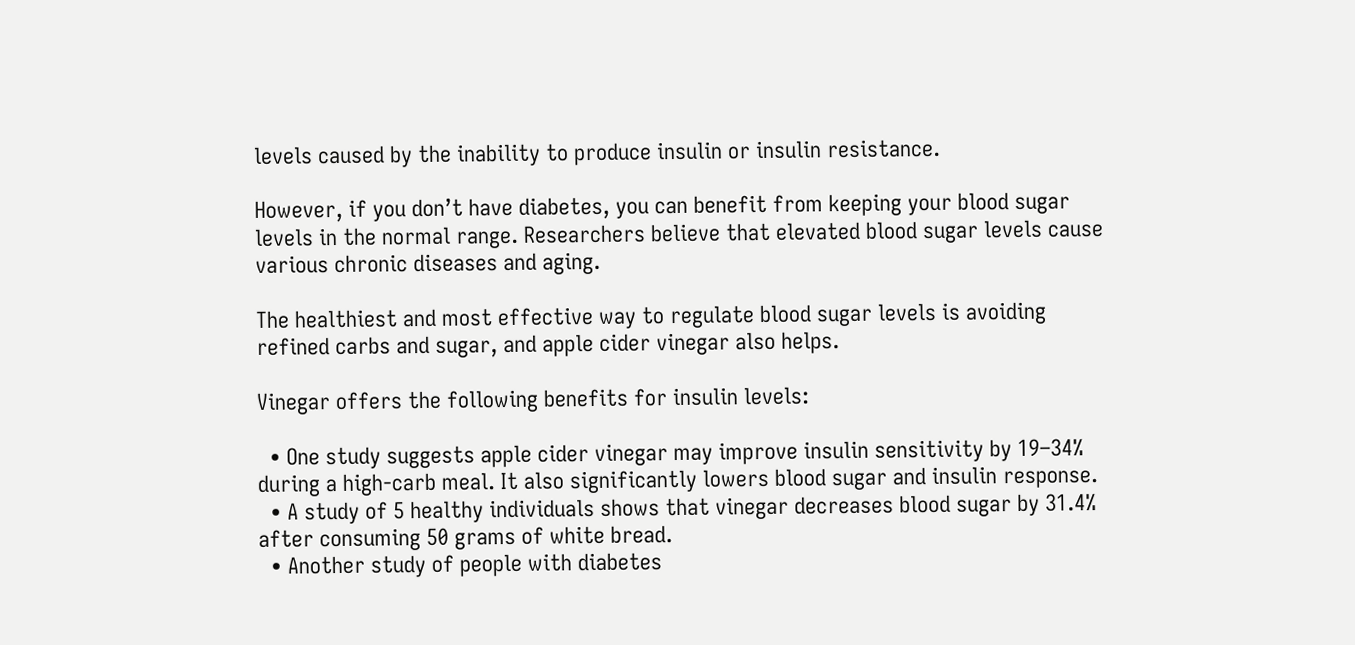levels caused by the inability to produce insulin or insulin resistance.

However, if you don’t have diabetes, you can benefit from keeping your blood sugar levels in the normal range. Researchers believe that elevated blood sugar levels cause various chronic diseases and aging.

The healthiest and most effective way to regulate blood sugar levels is avoiding refined carbs and sugar, and apple cider vinegar also helps.

Vinegar offers the following benefits for insulin levels:

  • One study suggests apple cider vinegar may improve insulin sensitivity by 19–34% during a high-carb meal. It also significantly lowers blood sugar and insulin response.
  • A study of 5 healthy individuals shows that vinegar decreases blood sugar by 31.4% after consuming 50 grams of white bread.
  • Another study of people with diabetes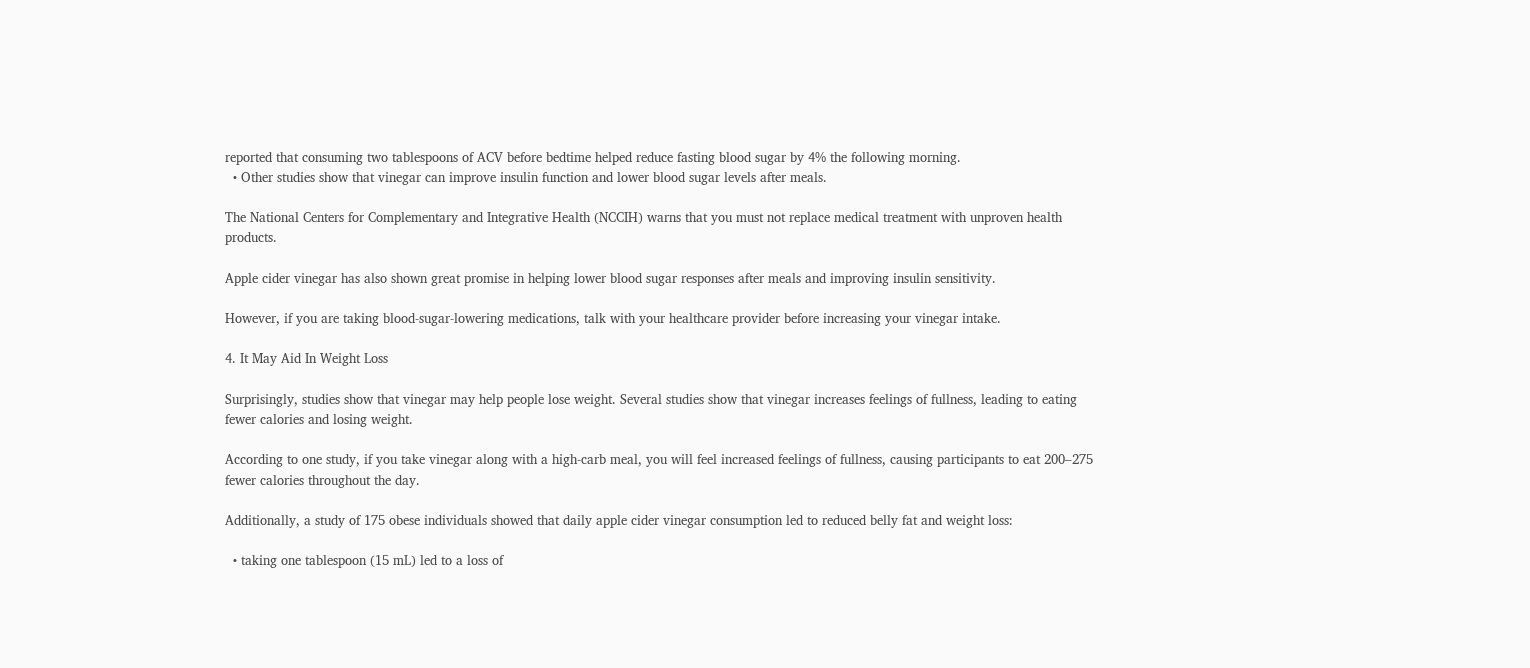reported that consuming two tablespoons of ACV before bedtime helped reduce fasting blood sugar by 4% the following morning.
  • Other studies show that vinegar can improve insulin function and lower blood sugar levels after meals.

The National Centers for Complementary and Integrative Health (NCCIH) warns that you must not replace medical treatment with unproven health products.

Apple cider vinegar has also shown great promise in helping lower blood sugar responses after meals and improving insulin sensitivity.

However, if you are taking blood-sugar-lowering medications, talk with your healthcare provider before increasing your vinegar intake.

4. It May Aid In Weight Loss

Surprisingly, studies show that vinegar may help people lose weight. Several studies show that vinegar increases feelings of fullness, leading to eating fewer calories and losing weight.

According to one study, if you take vinegar along with a high-carb meal, you will feel increased feelings of fullness, causing participants to eat 200–275 fewer calories throughout the day.

Additionally, a study of 175 obese individuals showed that daily apple cider vinegar consumption led to reduced belly fat and weight loss:

  • taking one tablespoon (15 mL) led to a loss of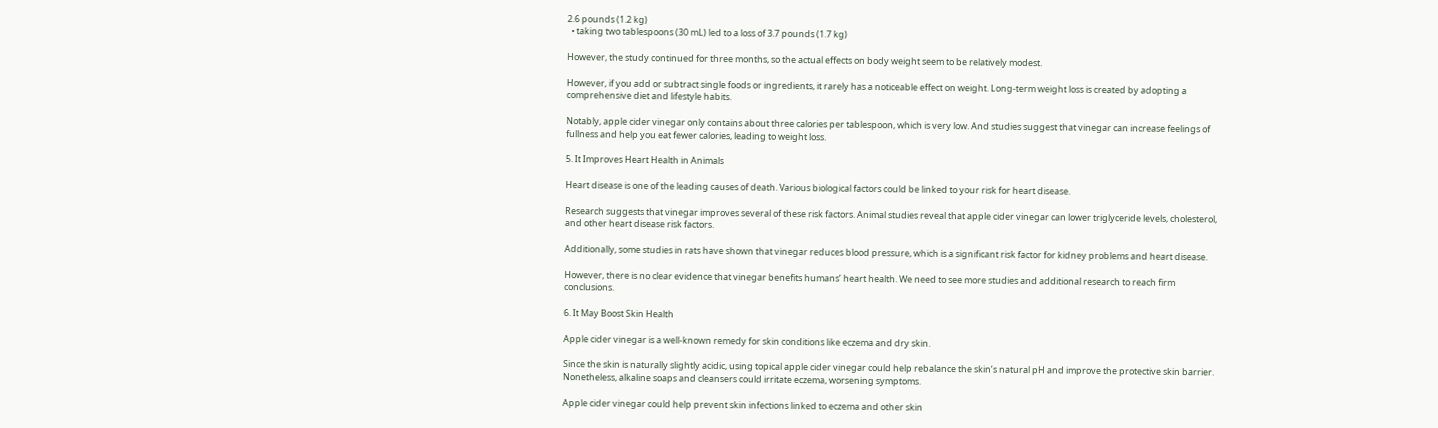2.6 pounds (1.2 kg)
  • taking two tablespoons (30 mL) led to a loss of 3.7 pounds (1.7 kg)

However, the study continued for three months, so the actual effects on body weight seem to be relatively modest.

However, if you add or subtract single foods or ingredients, it rarely has a noticeable effect on weight. Long-term weight loss is created by adopting a comprehensive diet and lifestyle habits.

Notably, apple cider vinegar only contains about three calories per tablespoon, which is very low. And studies suggest that vinegar can increase feelings of fullness and help you eat fewer calories, leading to weight loss.

5. It Improves Heart Health in Animals

Heart disease is one of the leading causes of death. Various biological factors could be linked to your risk for heart disease.

Research suggests that vinegar improves several of these risk factors. Animal studies reveal that apple cider vinegar can lower triglyceride levels, cholesterol, and other heart disease risk factors.

Additionally, some studies in rats have shown that vinegar reduces blood pressure, which is a significant risk factor for kidney problems and heart disease.

However, there is no clear evidence that vinegar benefits humans’ heart health. We need to see more studies and additional research to reach firm conclusions.

6. It May Boost Skin Health

Apple cider vinegar is a well-known remedy for skin conditions like eczema and dry skin.

Since the skin is naturally slightly acidic, using topical apple cider vinegar could help rebalance the skin’s natural pH and improve the protective skin barrier. Nonetheless, alkaline soaps and cleansers could irritate eczema, worsening symptoms.

Apple cider vinegar could help prevent skin infections linked to eczema and other skin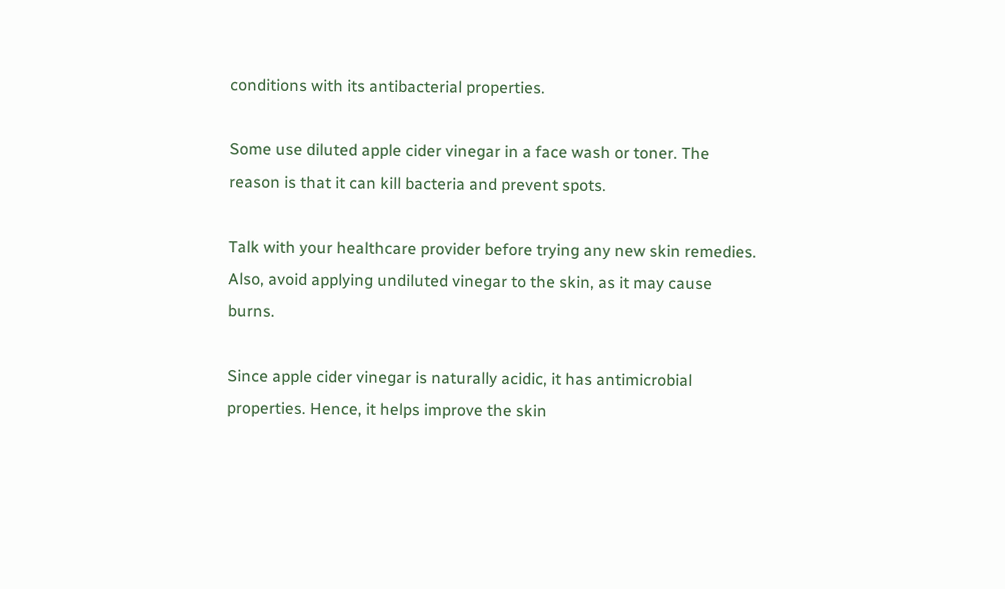conditions with its antibacterial properties.

Some use diluted apple cider vinegar in a face wash or toner. The reason is that it can kill bacteria and prevent spots.

Talk with your healthcare provider before trying any new skin remedies. Also, avoid applying undiluted vinegar to the skin, as it may cause burns.

Since apple cider vinegar is naturally acidic, it has antimicrobial properties. Hence, it helps improve the skin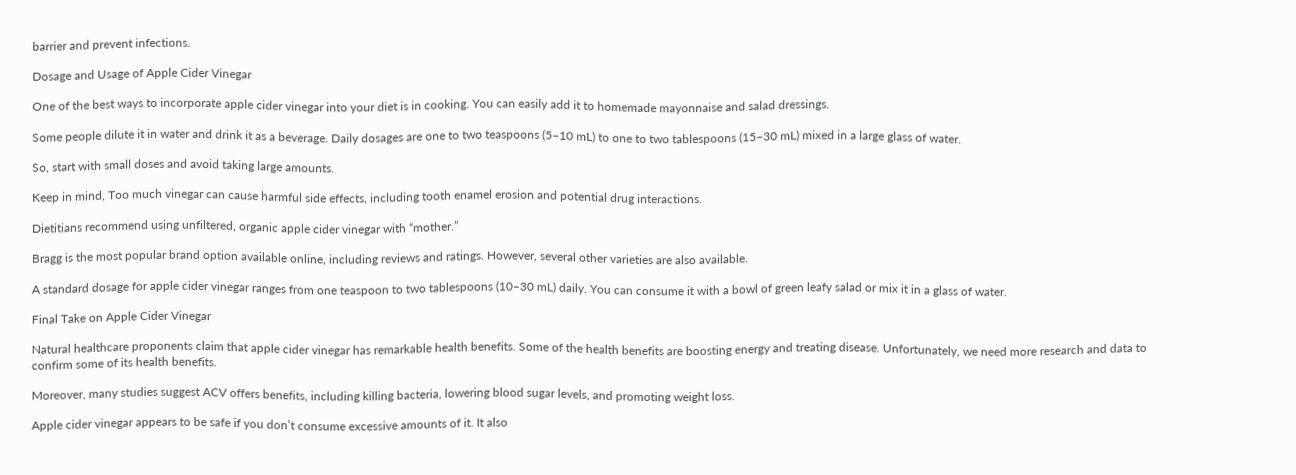barrier and prevent infections.

Dosage and Usage of Apple Cider Vinegar

One of the best ways to incorporate apple cider vinegar into your diet is in cooking. You can easily add it to homemade mayonnaise and salad dressings.

Some people dilute it in water and drink it as a beverage. Daily dosages are one to two teaspoons (5–10 mL) to one to two tablespoons (15–30 mL) mixed in a large glass of water.

So, start with small doses and avoid taking large amounts.

Keep in mind, Too much vinegar can cause harmful side effects, including tooth enamel erosion and potential drug interactions.

Dietitians recommend using unfiltered, organic apple cider vinegar with “mother.”

Bragg is the most popular brand option available online, including reviews and ratings. However, several other varieties are also available.

A standard dosage for apple cider vinegar ranges from one teaspoon to two tablespoons (10–30 mL) daily. You can consume it with a bowl of green leafy salad or mix it in a glass of water.

Final Take on Apple Cider Vinegar

Natural healthcare proponents claim that apple cider vinegar has remarkable health benefits. Some of the health benefits are boosting energy and treating disease. Unfortunately, we need more research and data to confirm some of its health benefits.

Moreover, many studies suggest ACV offers benefits, including killing bacteria, lowering blood sugar levels, and promoting weight loss.

Apple cider vinegar appears to be safe if you don’t consume excessive amounts of it. It also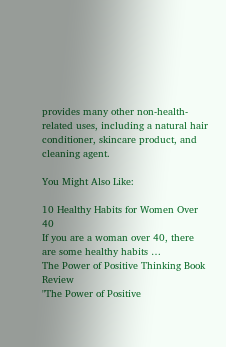provides many other non-health-related uses, including a natural hair conditioner, skincare product, and cleaning agent.

You Might Also Like:

10 Healthy Habits for Women Over 40
If you are a woman over 40, there are some healthy habits …
The Power of Positive Thinking Book Review
"The Power of Positive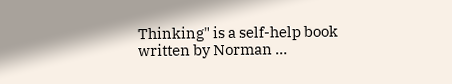Thinking" is a self-help book written by Norman …